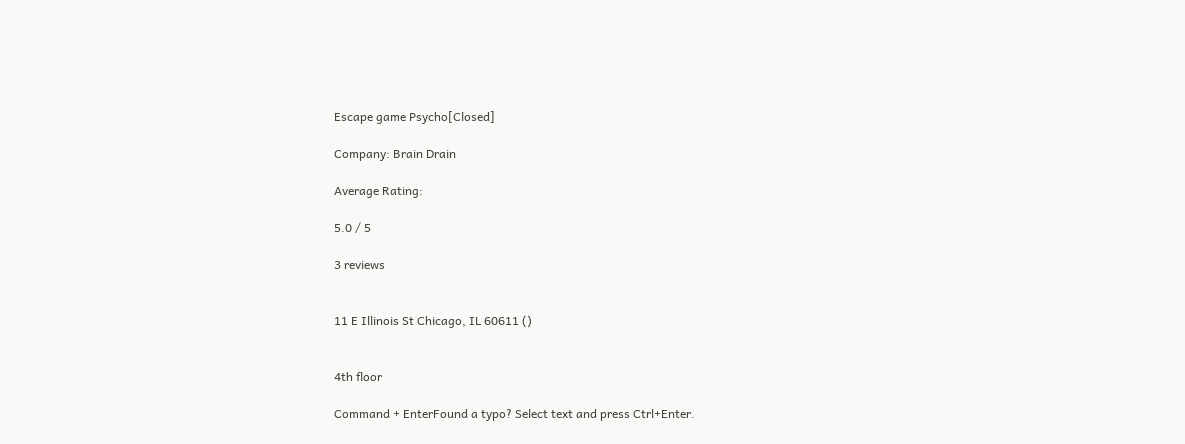Escape game Psycho[Closed]

Company: Brain Drain

Average Rating:

5.0 / 5

3 reviews


11 E Illinois St Chicago, IL 60611 ()


4th floor

Command + EnterFound a typo? Select text and press Ctrl+Enter.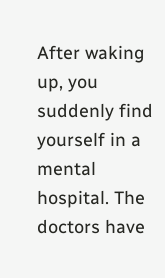After waking up, you suddenly find yourself in a mental hospital. The doctors have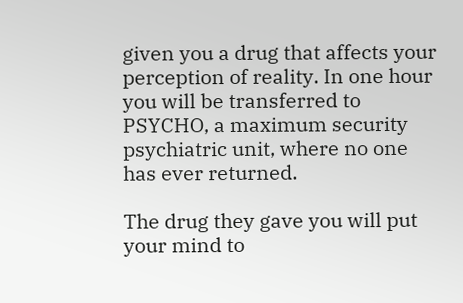given you a drug that affects your perception of reality. In one hour you will be transferred to PSYCHO, a maximum security psychiatric unit, where no one has ever returned.

The drug they gave you will put your mind to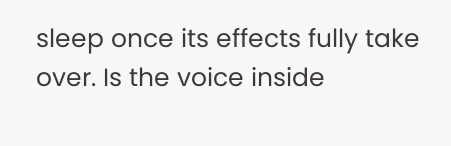sleep once its effects fully take over. Is the voice inside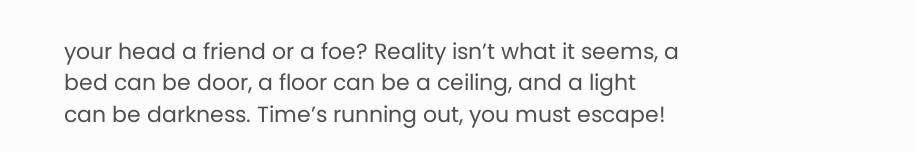your head a friend or a foe? Reality isn’t what it seems, a bed can be door, a floor can be a ceiling, and a light can be darkness. Time’s running out, you must escape!